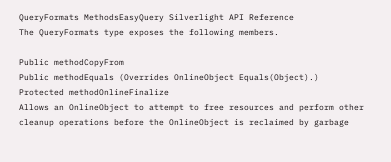QueryFormats MethodsEasyQuery Silverlight API Reference
The QueryFormats type exposes the following members.

Public methodCopyFrom
Public methodEquals (Overrides OnlineObject Equals(Object).)
Protected methodOnlineFinalize
Allows an OnlineObject to attempt to free resources and perform other cleanup operations before the OnlineObject is reclaimed by garbage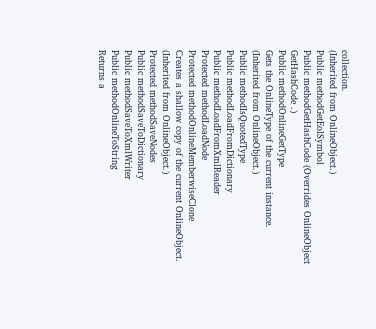collection.
(Inherited from OnlineObject.)
Public methodGetEolSymbol
Public methodGetHashCode (Overrides OnlineObject GetHashCode .)
Public methodOnlineGetType
Gets the OnlineType of the current instance.
(Inherited from OnlineObject.)
Public methodIsQuotedType
Public methodLoadFromDictionary
Public methodLoadFromXmlReader
Protected methodLoadNode
Protected methodOnlineMemberwiseClone
Creates a shallow copy of the current OnlineObject.
(Inherited from OnlineObject.)
Protected methodSaveNodes
Public methodSaveToDictionary
Public methodSaveToXmlWriter
Public methodOnlineToString
Returns a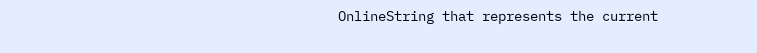OnlineString that represents the current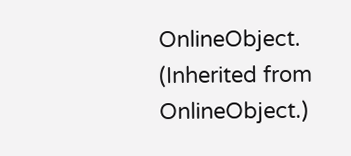OnlineObject.
(Inherited from OnlineObject.)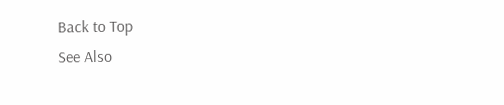Back to Top
See Also